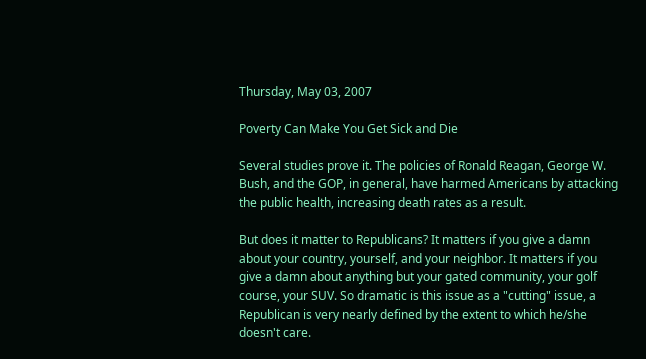Thursday, May 03, 2007

Poverty Can Make You Get Sick and Die

Several studies prove it. The policies of Ronald Reagan, George W. Bush, and the GOP, in general, have harmed Americans by attacking the public health, increasing death rates as a result.

But does it matter to Republicans? It matters if you give a damn about your country, yourself, and your neighbor. It matters if you give a damn about anything but your gated community, your golf course, your SUV. So dramatic is this issue as a "cutting" issue, a Republican is very nearly defined by the extent to which he/she doesn't care.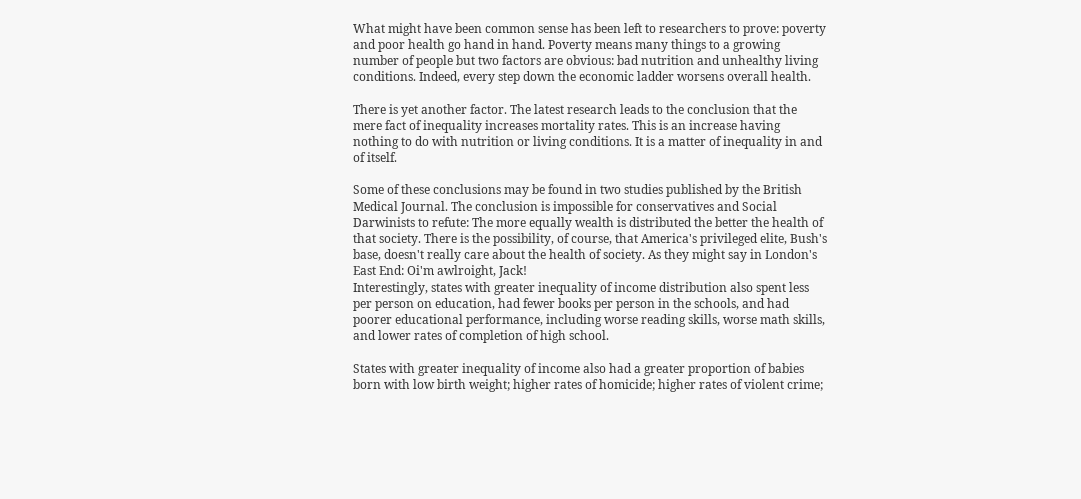What might have been common sense has been left to researchers to prove: poverty and poor health go hand in hand. Poverty means many things to a growing number of people but two factors are obvious: bad nutrition and unhealthy living conditions. Indeed, every step down the economic ladder worsens overall health.

There is yet another factor. The latest research leads to the conclusion that the mere fact of inequality increases mortality rates. This is an increase having nothing to do with nutrition or living conditions. It is a matter of inequality in and of itself.

Some of these conclusions may be found in two studies published by the British Medical Journal. The conclusion is impossible for conservatives and Social Darwinists to refute: The more equally wealth is distributed the better the health of that society. There is the possibility, of course, that America's privileged elite, Bush's base, doesn't really care about the health of society. As they might say in London's East End: Oi'm awlroight, Jack!
Interestingly, states with greater inequality of income distribution also spent less per person on education, had fewer books per person in the schools, and had poorer educational performance, including worse reading skills, worse math skills, and lower rates of completion of high school.

States with greater inequality of income also had a greater proportion of babies born with low birth weight; higher rates of homicide; higher rates of violent crime;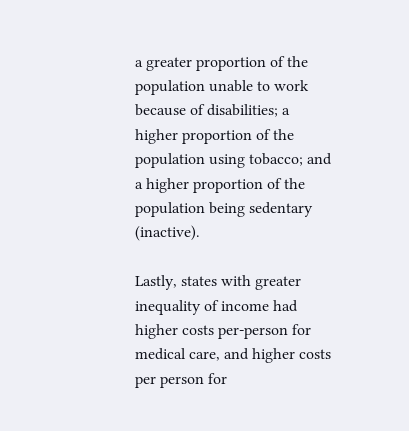a greater proportion of the population unable to work because of disabilities; a higher proportion of the population using tobacco; and a higher proportion of the population being sedentary (inactive).

Lastly, states with greater inequality of income had higher costs per-person for medical care, and higher costs per person for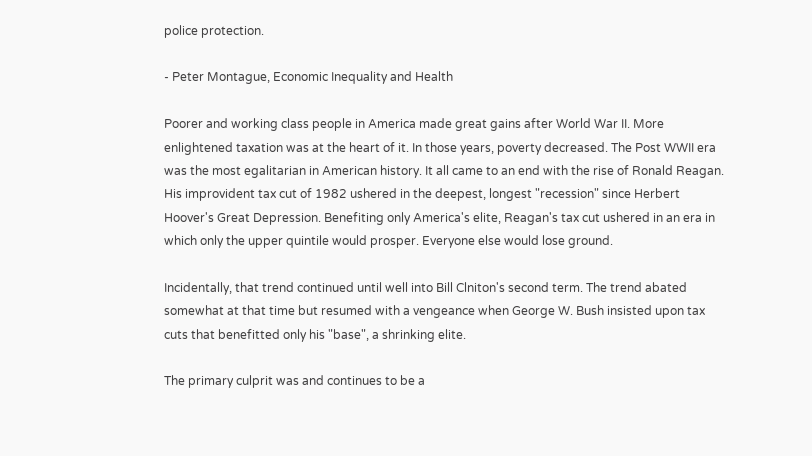police protection.

- Peter Montague, Economic Inequality and Health

Poorer and working class people in America made great gains after World War II. More enlightened taxation was at the heart of it. In those years, poverty decreased. The Post WWII era was the most egalitarian in American history. It all came to an end with the rise of Ronald Reagan. His improvident tax cut of 1982 ushered in the deepest, longest "recession" since Herbert Hoover's Great Depression. Benefiting only America's elite, Reagan's tax cut ushered in an era in which only the upper quintile would prosper. Everyone else would lose ground.

Incidentally, that trend continued until well into Bill Clniton's second term. The trend abated somewhat at that time but resumed with a vengeance when George W. Bush insisted upon tax cuts that benefitted only his "base", a shrinking elite.

The primary culprit was and continues to be a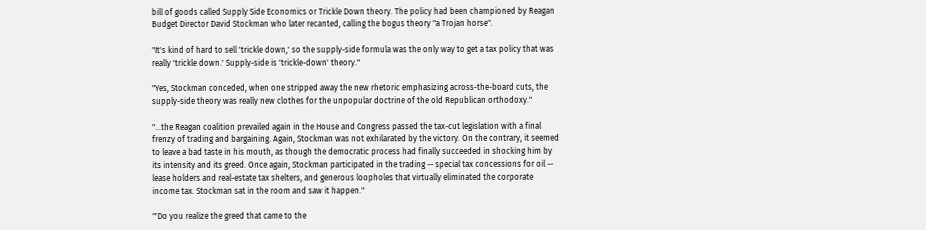bill of goods called Supply Side Economics or Trickle Down theory. The policy had been championed by Reagan Budget Director David Stockman who later recanted, calling the bogus theory "a Trojan horse".

"It's kind of hard to sell 'trickle down,' so the supply-side formula was the only way to get a tax policy that was really 'trickle down.' Supply-side is 'trickle-down' theory."

"Yes, Stockman conceded, when one stripped away the new rhetoric emphasizing across-the-board cuts, the supply-side theory was really new clothes for the unpopular doctrine of the old Republican orthodoxy."

"…the Reagan coalition prevailed again in the House and Congress passed the tax-cut legislation with a final frenzy of trading and bargaining. Again, Stockman was not exhilarated by the victory. On the contrary, it seemed to leave a bad taste in his mouth, as though the democratic process had finally succeeded in shocking him by its intensity and its greed. Once again, Stockman participated in the trading -- special tax concessions for oil -- lease holders and real-estate tax shelters, and generous loopholes that virtually eliminated the corporate income tax. Stockman sat in the room and saw it happen."

"'Do you realize the greed that came to the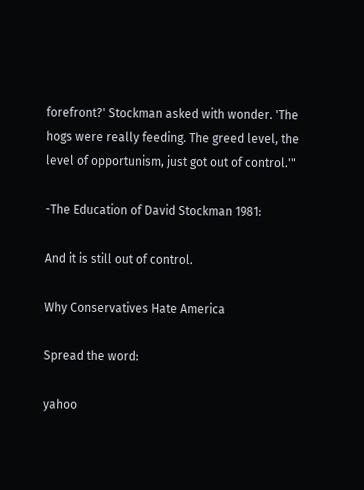forefront?' Stockman asked with wonder. 'The hogs were really feeding. The greed level, the level of opportunism, just got out of control.'"

-The Education of David Stockman 1981:

And it is still out of control.

Why Conservatives Hate America

Spread the word:

yahoo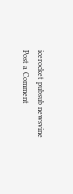icerocket pubsub newsvine
Post a Comment